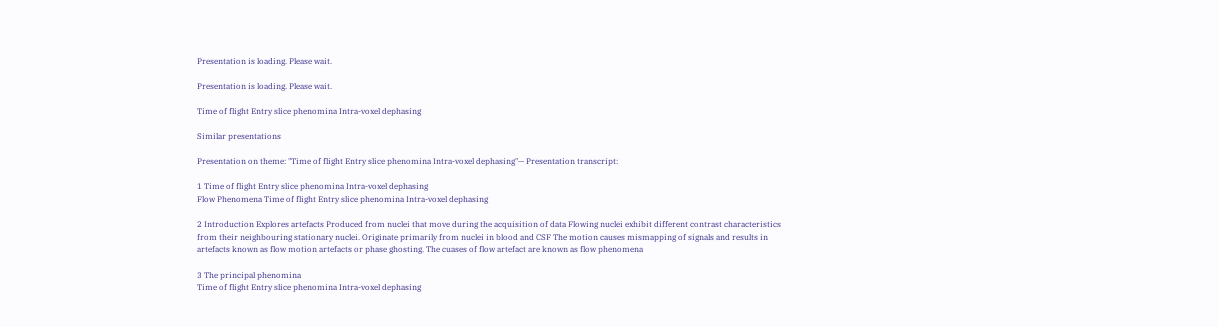Presentation is loading. Please wait.

Presentation is loading. Please wait.

Time of flight Entry slice phenomina Intra-voxel dephasing

Similar presentations

Presentation on theme: "Time of flight Entry slice phenomina Intra-voxel dephasing"— Presentation transcript:

1 Time of flight Entry slice phenomina Intra-voxel dephasing
Flow Phenomena Time of flight Entry slice phenomina Intra-voxel dephasing

2 Introduction Explores artefacts Produced from nuclei that move during the acquisition of data Flowing nuclei exhibit different contrast characteristics from their neighbouring stationary nuclei. Originate primarily from nuclei in blood and CSF The motion causes mismapping of signals and results in artefacts known as flow motion artefacts or phase ghosting. The cuases of flow artefact are known as flow phenomena

3 The principal phenomina
Time of flight Entry slice phenomina Intra-voxel dephasing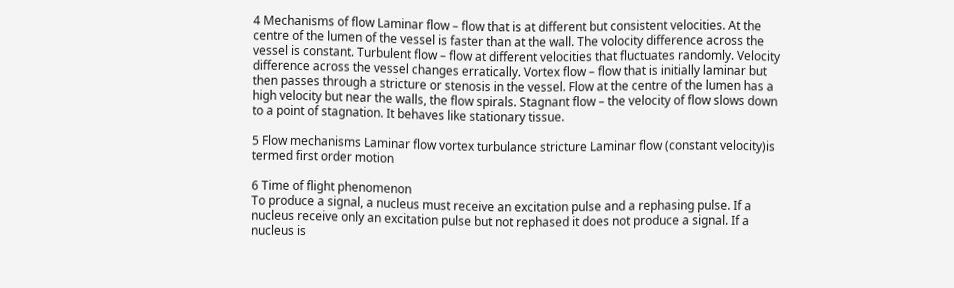4 Mechanisms of flow Laminar flow – flow that is at different but consistent velocities. At the centre of the lumen of the vessel is faster than at the wall. The volocity difference across the vessel is constant. Turbulent flow – flow at different velocities that fluctuates randomly. Velocity difference across the vessel changes erratically. Vortex flow – flow that is initially laminar but then passes through a stricture or stenosis in the vessel. Flow at the centre of the lumen has a high velocity but near the walls, the flow spirals. Stagnant flow – the velocity of flow slows down to a point of stagnation. It behaves like stationary tissue.

5 Flow mechanisms Laminar flow vortex turbulance stricture Laminar flow (constant velocity)is termed first order motion

6 Time of flight phenomenon
To produce a signal, a nucleus must receive an excitation pulse and a rephasing pulse. If a nucleus receive only an excitation pulse but not rephased it does not produce a signal. If a nucleus is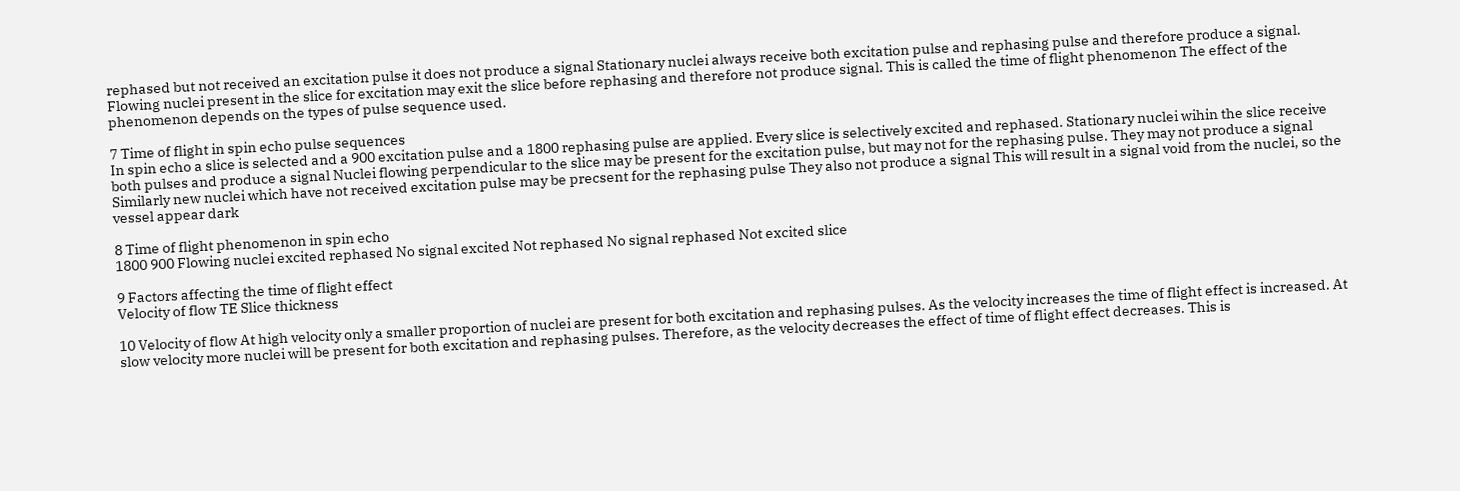rephased but not received an excitation pulse it does not produce a signal Stationary nuclei always receive both excitation pulse and rephasing pulse and therefore produce a signal. Flowing nuclei present in the slice for excitation may exit the slice before rephasing and therefore not produce signal. This is called the time of flight phenomenon The effect of the phenomenon depends on the types of pulse sequence used.

7 Time of flight in spin echo pulse sequences
In spin echo a slice is selected and a 900 excitation pulse and a 1800 rephasing pulse are applied. Every slice is selectively excited and rephased. Stationary nuclei wihin the slice receive both pulses and produce a signal Nuclei flowing perpendicular to the slice may be present for the excitation pulse, but may not for the rephasing pulse. They may not produce a signal Similarly new nuclei which have not received excitation pulse may be precsent for the rephasing pulse They also not produce a signal This will result in a signal void from the nuclei, so the vessel appear dark

8 Time of flight phenomenon in spin echo
1800 900 Flowing nuclei excited rephased No signal excited Not rephased No signal rephased Not excited slice

9 Factors affecting the time of flight effect
Velocity of flow TE Slice thickness

10 Velocity of flow At high velocity only a smaller proportion of nuclei are present for both excitation and rephasing pulses. As the velocity increases the time of flight effect is increased. At slow velocity more nuclei will be present for both excitation and rephasing pulses. Therefore, as the velocity decreases the effect of time of flight effect decreases. This is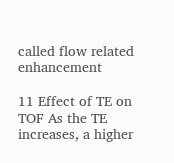called flow related enhancement

11 Effect of TE on TOF As the TE increases, a higher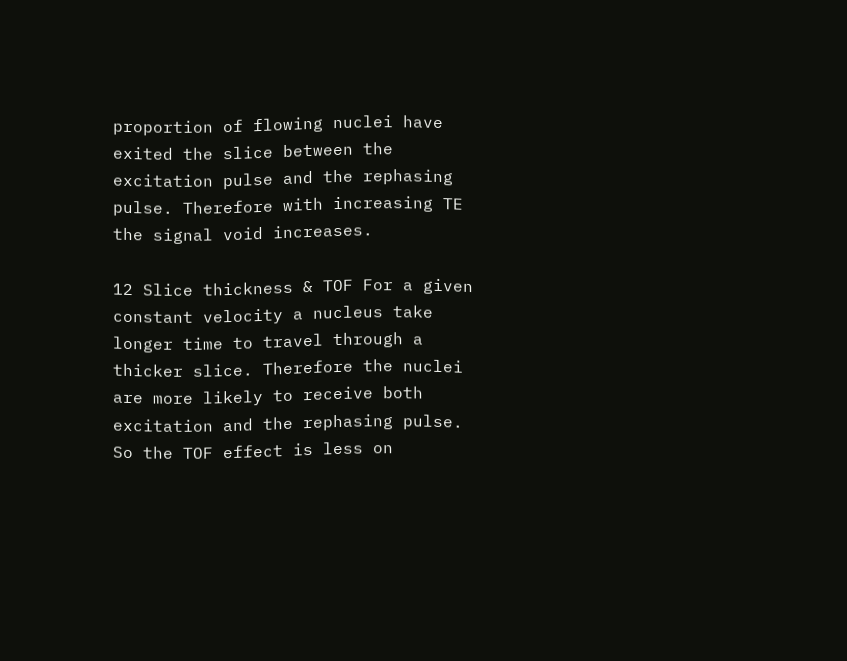proportion of flowing nuclei have exited the slice between the excitation pulse and the rephasing pulse. Therefore with increasing TE the signal void increases.

12 Slice thickness & TOF For a given constant velocity a nucleus take longer time to travel through a thicker slice. Therefore the nuclei are more likely to receive both excitation and the rephasing pulse. So the TOF effect is less on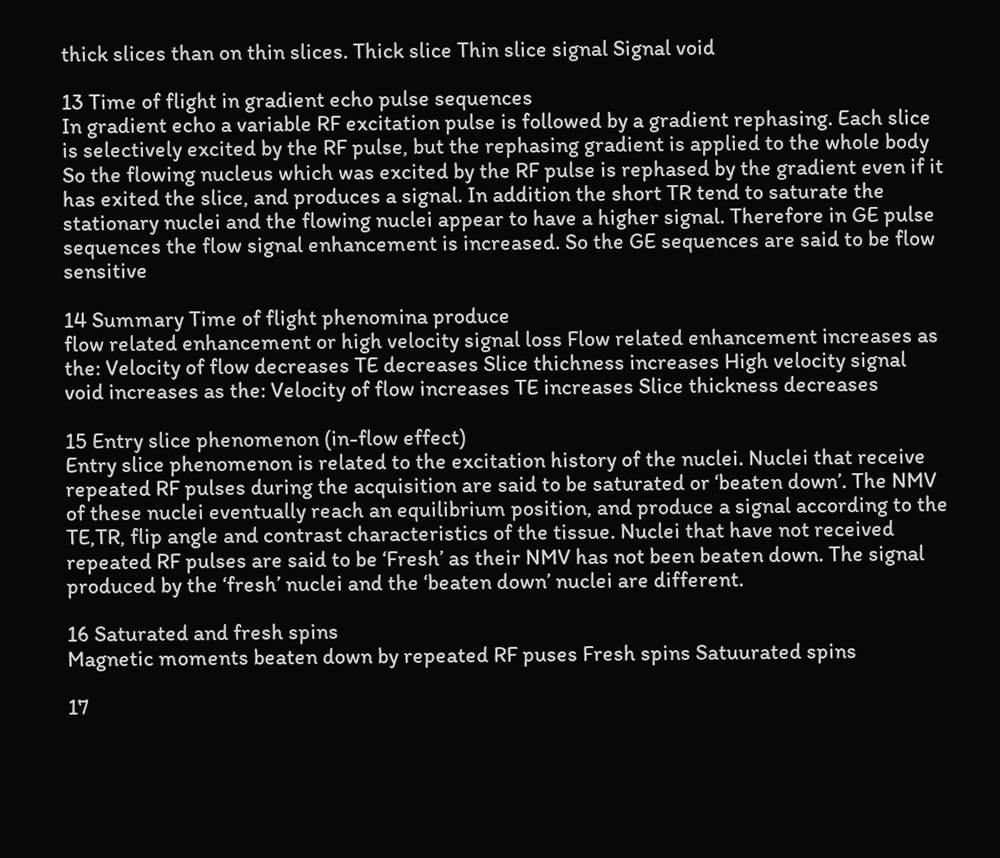thick slices than on thin slices. Thick slice Thin slice signal Signal void

13 Time of flight in gradient echo pulse sequences
In gradient echo a variable RF excitation pulse is followed by a gradient rephasing. Each slice is selectively excited by the RF pulse, but the rephasing gradient is applied to the whole body So the flowing nucleus which was excited by the RF pulse is rephased by the gradient even if it has exited the slice, and produces a signal. In addition the short TR tend to saturate the stationary nuclei and the flowing nuclei appear to have a higher signal. Therefore in GE pulse sequences the flow signal enhancement is increased. So the GE sequences are said to be flow sensitive

14 Summary Time of flight phenomina produce
flow related enhancement or high velocity signal loss Flow related enhancement increases as the: Velocity of flow decreases TE decreases Slice thichness increases High velocity signal void increases as the: Velocity of flow increases TE increases Slice thickness decreases

15 Entry slice phenomenon (in-flow effect)
Entry slice phenomenon is related to the excitation history of the nuclei. Nuclei that receive repeated RF pulses during the acquisition are said to be saturated or ‘beaten down’. The NMV of these nuclei eventually reach an equilibrium position, and produce a signal according to the TE,TR, flip angle and contrast characteristics of the tissue. Nuclei that have not received repeated RF pulses are said to be ‘Fresh’ as their NMV has not been beaten down. The signal produced by the ‘fresh’ nuclei and the ‘beaten down’ nuclei are different.

16 Saturated and fresh spins
Magnetic moments beaten down by repeated RF puses Fresh spins Satuurated spins

17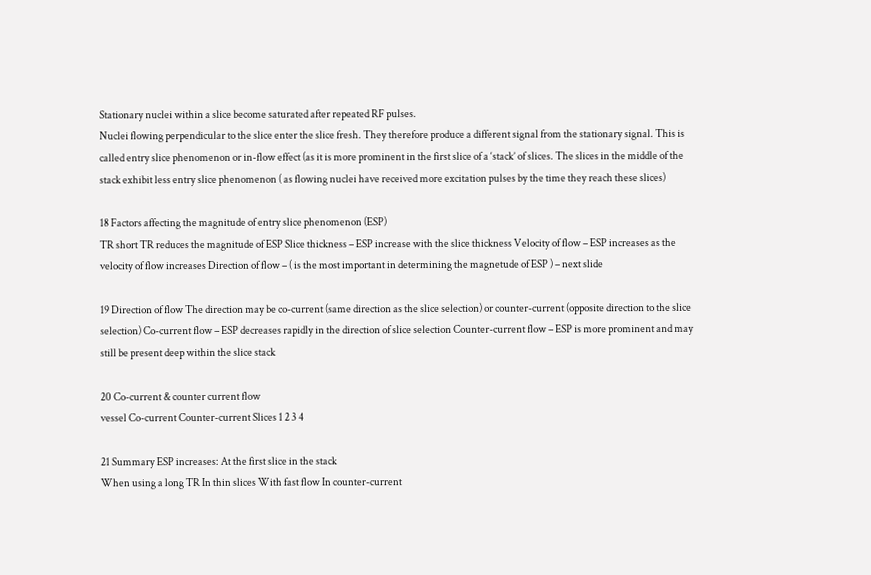Stationary nuclei within a slice become saturated after repeated RF pulses.
Nuclei flowing perpendicular to the slice enter the slice fresh. They therefore produce a different signal from the stationary signal. This is called entry slice phenomenon or in-flow effect (as it is more prominent in the first slice of a ‘stack’ of slices. The slices in the middle of the stack exhibit less entry slice phenomenon ( as flowing nuclei have received more excitation pulses by the time they reach these slices)

18 Factors affecting the magnitude of entry slice phenomenon (ESP)
TR short TR reduces the magnitude of ESP Slice thickness – ESP increase with the slice thickness Velocity of flow – ESP increases as the velocity of flow increases Direction of flow – ( is the most important in determining the magnetude of ESP ) – next slide

19 Direction of flow The direction may be co-current (same direction as the slice selection) or counter-current (opposite direction to the slice selection) Co-current flow – ESP decreases rapidly in the direction of slice selection Counter-current flow – ESP is more prominent and may still be present deep within the slice stack

20 Co-current & counter current flow
vessel Co-current Counter-current Slices 1 2 3 4

21 Summary ESP increases: At the first slice in the stack
When using a long TR In thin slices With fast flow In counter-current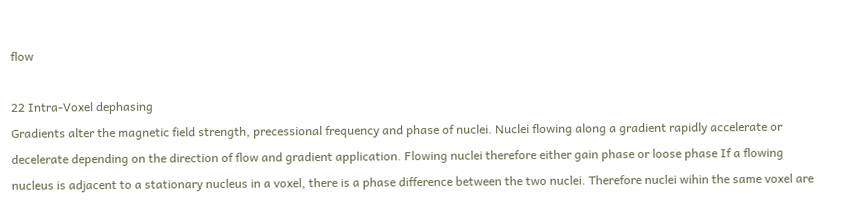flow

22 Intra-Voxel dephasing
Gradients alter the magnetic field strength, precessional frequency and phase of nuclei. Nuclei flowing along a gradient rapidly accelerate or decelerate depending on the direction of flow and gradient application. Flowing nuclei therefore either gain phase or loose phase If a flowing nucleus is adjacent to a stationary nucleus in a voxel, there is a phase difference between the two nuclei. Therefore nuclei wihin the same voxel are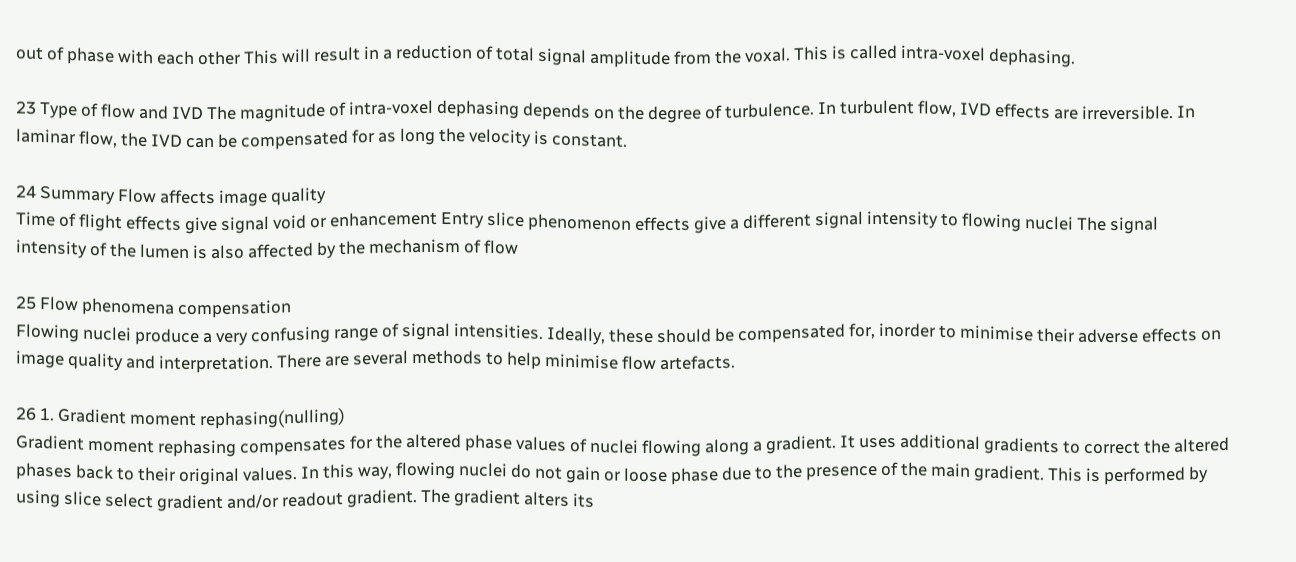out of phase with each other This will result in a reduction of total signal amplitude from the voxal. This is called intra-voxel dephasing.

23 Type of flow and IVD The magnitude of intra-voxel dephasing depends on the degree of turbulence. In turbulent flow, IVD effects are irreversible. In laminar flow, the IVD can be compensated for as long the velocity is constant.

24 Summary Flow affects image quality
Time of flight effects give signal void or enhancement Entry slice phenomenon effects give a different signal intensity to flowing nuclei The signal intensity of the lumen is also affected by the mechanism of flow

25 Flow phenomena compensation
Flowing nuclei produce a very confusing range of signal intensities. Ideally, these should be compensated for, inorder to minimise their adverse effects on image quality and interpretation. There are several methods to help minimise flow artefacts.

26 1. Gradient moment rephasing(nulling)
Gradient moment rephasing compensates for the altered phase values of nuclei flowing along a gradient. It uses additional gradients to correct the altered phases back to their original values. In this way, flowing nuclei do not gain or loose phase due to the presence of the main gradient. This is performed by using slice select gradient and/or readout gradient. The gradient alters its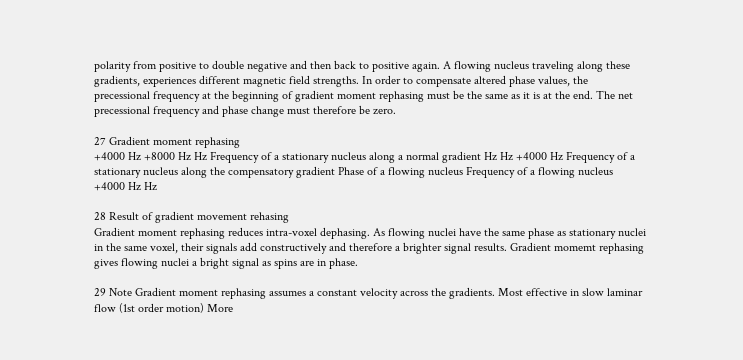polarity from positive to double negative and then back to positive again. A flowing nucleus traveling along these gradients, experiences different magnetic field strengths. In order to compensate altered phase values, the precessional frequency at the beginning of gradient moment rephasing must be the same as it is at the end. The net precessional frequency and phase change must therefore be zero.

27 Gradient moment rephasing
+4000 Hz +8000 Hz Hz Frequency of a stationary nucleus along a normal gradient Hz Hz +4000 Hz Frequency of a stationary nucleus along the compensatory gradient Phase of a flowing nucleus Frequency of a flowing nucleus +4000 Hz Hz

28 Result of gradient movement rehasing
Gradient moment rephasing reduces intra-voxel dephasing. As flowing nuclei have the same phase as stationary nuclei in the same voxel, their signals add constructively and therefore a brighter signal results. Gradient momemt rephasing gives flowing nuclei a bright signal as spins are in phase.

29 Note Gradient moment rephasing assumes a constant velocity across the gradients. Most effective in slow laminar flow (1st order motion) More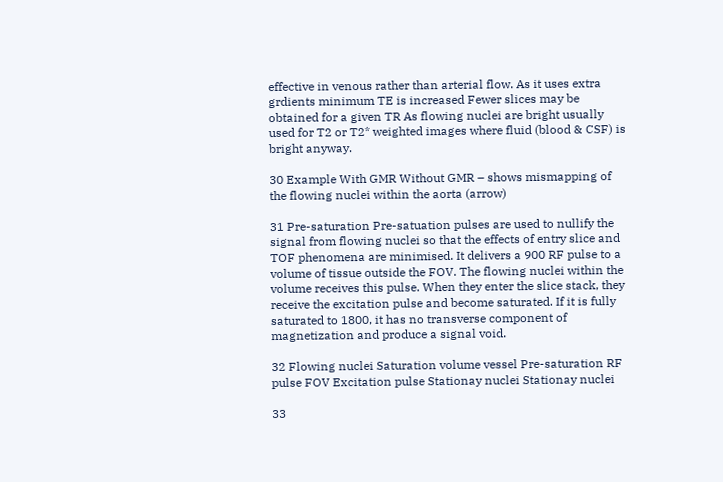effective in venous rather than arterial flow. As it uses extra grdients minimum TE is increased Fewer slices may be obtained for a given TR As flowing nuclei are bright usually used for T2 or T2* weighted images where fluid (blood & CSF) is bright anyway.

30 Example With GMR Without GMR – shows mismapping of the flowing nuclei within the aorta (arrow)

31 Pre-saturation Pre-satuation pulses are used to nullify the signal from flowing nuclei so that the effects of entry slice and TOF phenomena are minimised. It delivers a 900 RF pulse to a volume of tissue outside the FOV. The flowing nuclei within the volume receives this pulse. When they enter the slice stack, they receive the excitation pulse and become saturated. If it is fully saturated to 1800, it has no transverse component of magnetization and produce a signal void.

32 Flowing nuclei Saturation volume vessel Pre-saturation RF pulse FOV Excitation pulse Stationay nuclei Stationay nuclei

33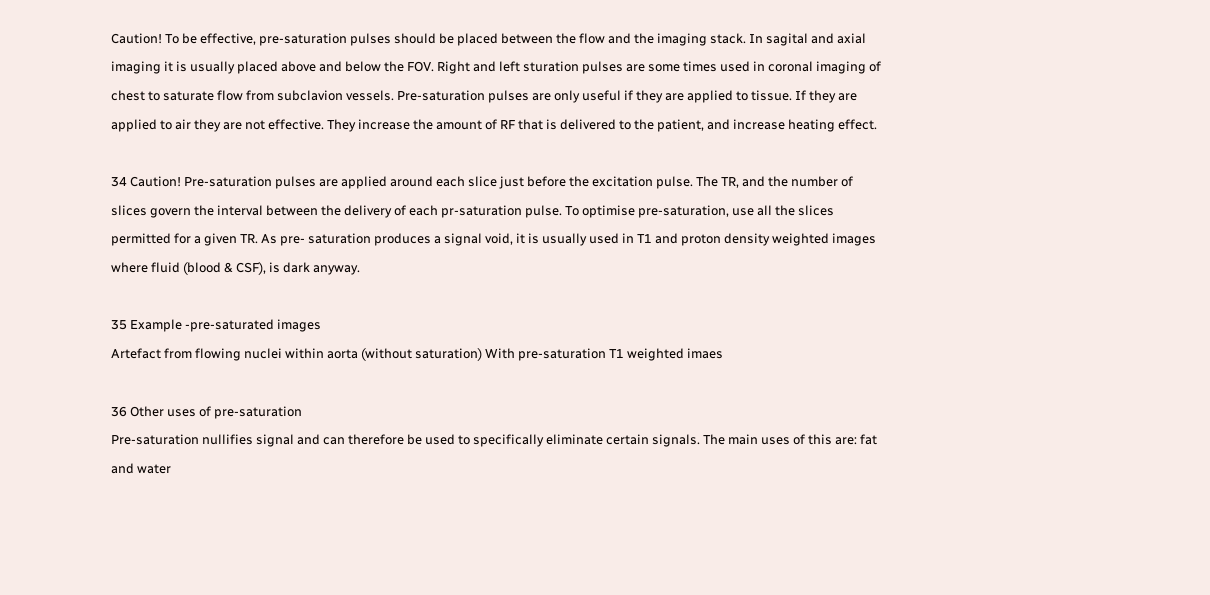Caution! To be effective, pre-saturation pulses should be placed between the flow and the imaging stack. In sagital and axial imaging it is usually placed above and below the FOV. Right and left sturation pulses are some times used in coronal imaging of chest to saturate flow from subclavion vessels. Pre-saturation pulses are only useful if they are applied to tissue. If they are applied to air they are not effective. They increase the amount of RF that is delivered to the patient, and increase heating effect.

34 Caution! Pre-saturation pulses are applied around each slice just before the excitation pulse. The TR, and the number of slices govern the interval between the delivery of each pr-saturation pulse. To optimise pre-saturation, use all the slices permitted for a given TR. As pre- saturation produces a signal void, it is usually used in T1 and proton density weighted images where fluid (blood & CSF), is dark anyway.

35 Example -pre-saturated images
Artefact from flowing nuclei within aorta (without saturation) With pre-saturation T1 weighted imaes

36 Other uses of pre-saturation
Pre-saturation nullifies signal and can therefore be used to specifically eliminate certain signals. The main uses of this are: fat and water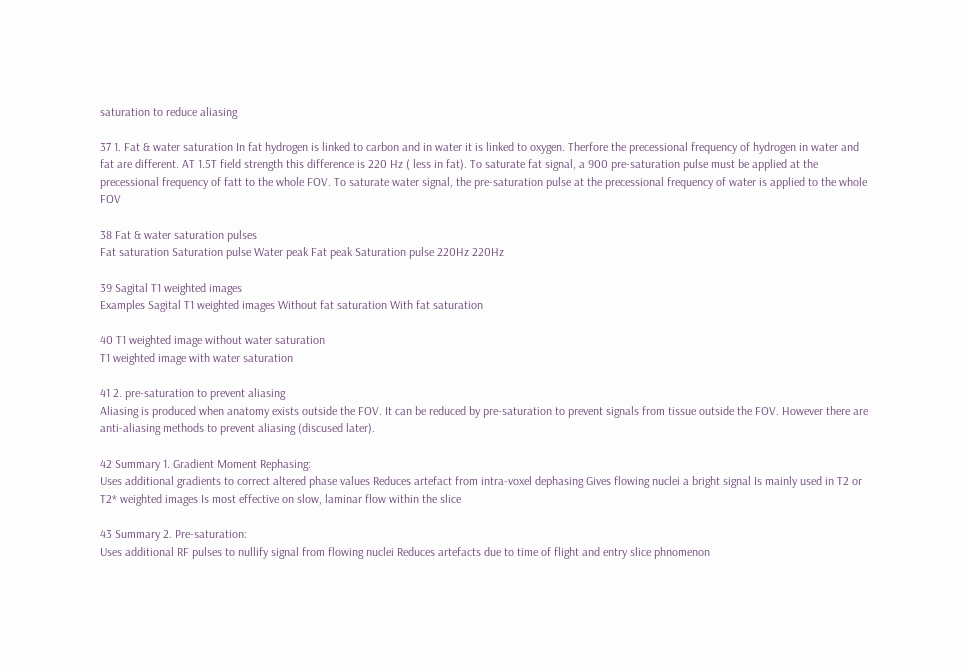saturation to reduce aliasing

37 1. Fat & water saturation In fat hydrogen is linked to carbon and in water it is linked to oxygen. Therfore the precessional frequency of hydrogen in water and fat are different. AT 1.5T field strength this difference is 220 Hz ( less in fat). To saturate fat signal, a 900 pre-saturation pulse must be applied at the precessional frequency of fatt to the whole FOV. To saturate water signal, the pre-saturation pulse at the precessional frequency of water is applied to the whole FOV

38 Fat & water saturation pulses
Fat saturation Saturation pulse Water peak Fat peak Saturation pulse 220Hz 220Hz

39 Sagital T1 weighted images
Examples Sagital T1 weighted images Without fat saturation With fat saturation

40 T1 weighted image without water saturation
T1 weighted image with water saturation

41 2. pre-saturation to prevent aliasing
Aliasing is produced when anatomy exists outside the FOV. It can be reduced by pre-saturation to prevent signals from tissue outside the FOV. However there are anti-aliasing methods to prevent aliasing (discused later).

42 Summary 1. Gradient Moment Rephasing:
Uses additional gradients to correct altered phase values Reduces artefact from intra-voxel dephasing Gives flowing nuclei a bright signal Is mainly used in T2 or T2* weighted images Is most effective on slow, laminar flow within the slice

43 Summary 2. Pre-saturation:
Uses additional RF pulses to nullify signal from flowing nuclei Reduces artefacts due to time of flight and entry slice phnomenon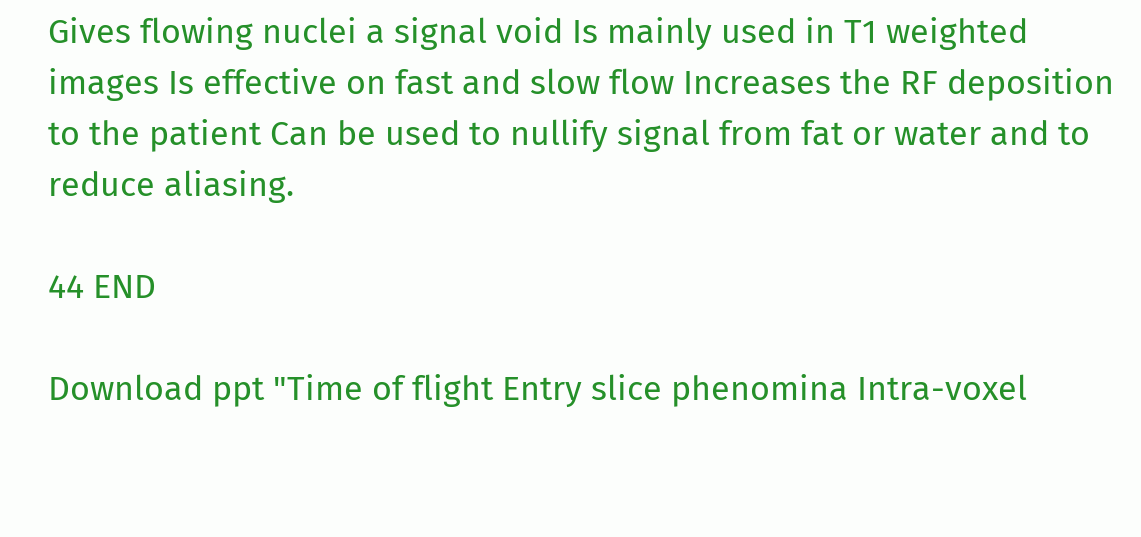Gives flowing nuclei a signal void Is mainly used in T1 weighted images Is effective on fast and slow flow Increases the RF deposition to the patient Can be used to nullify signal from fat or water and to reduce aliasing.

44 END

Download ppt "Time of flight Entry slice phenomina Intra-voxel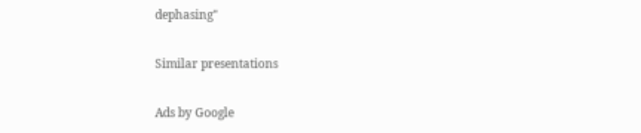dephasing"

Similar presentations

Ads by Google